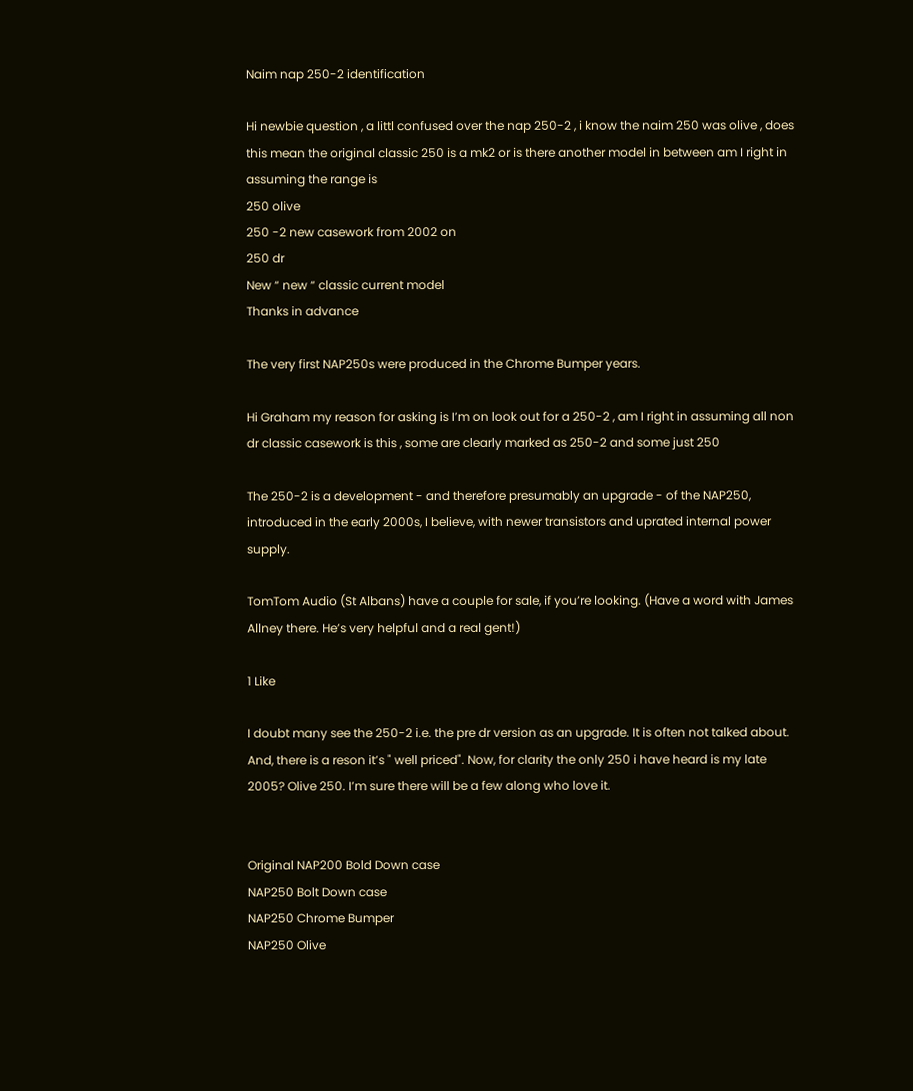Naim nap 250-2 identification

Hi newbie question , a littl confused over the nap 250-2 , i know the naim 250 was olive , does this mean the original classic 250 is a mk2 or is there another model in between am I right in assuming the range is
250 olive
250 -2 new casework from 2002 on
250 dr
New “ new “ classic current model
Thanks in advance

The very first NAP250s were produced in the Chrome Bumper years.

Hi Graham my reason for asking is I’m on look out for a 250-2 , am I right in assuming all non dr classic casework is this , some are clearly marked as 250-2 and some just 250

The 250-2 is a development - and therefore presumably an upgrade - of the NAP250, introduced in the early 2000s, I believe, with newer transistors and uprated internal power supply.

TomTom Audio (St Albans) have a couple for sale, if you’re looking. (Have a word with James Allney there. He’s very helpful and a real gent!)

1 Like

I doubt many see the 250-2 i.e. the pre dr version as an upgrade. It is often not talked about. And, there is a reson it’s " well priced". Now, for clarity the only 250 i have heard is my late 2005? Olive 250. I’m sure there will be a few along who love it.


Original NAP200 Bold Down case
NAP250 Bolt Down case
NAP250 Chrome Bumper
NAP250 Olive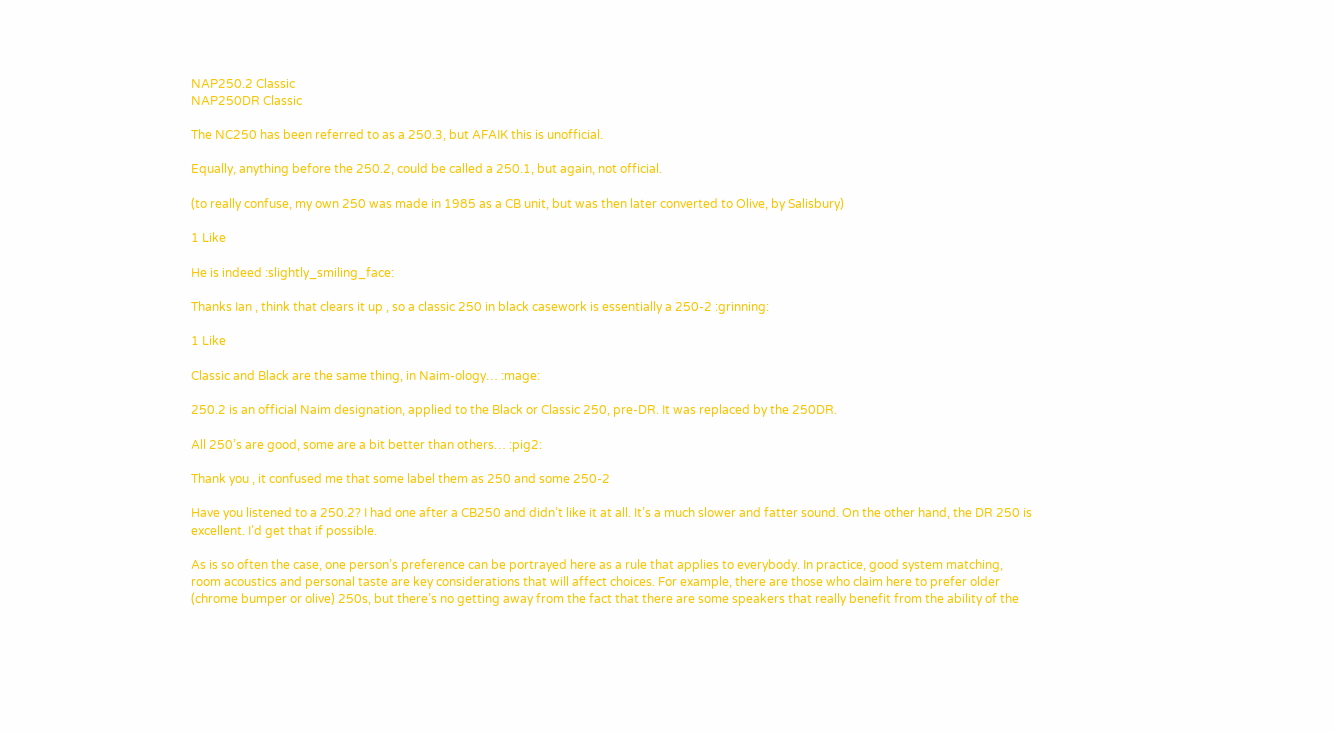NAP250.2 Classic
NAP250DR Classic

The NC250 has been referred to as a 250.3, but AFAIK this is unofficial.

Equally, anything before the 250.2, could be called a 250.1, but again, not official.

(to really confuse, my own 250 was made in 1985 as a CB unit, but was then later converted to Olive, by Salisbury)

1 Like

He is indeed :slightly_smiling_face:

Thanks Ian , think that clears it up , so a classic 250 in black casework is essentially a 250-2 :grinning:

1 Like

Classic and Black are the same thing, in Naim-ology… :mage:

250.2 is an official Naim designation, applied to the Black or Classic 250, pre-DR. It was replaced by the 250DR.

All 250’s are good, some are a bit better than others… :pig2:

Thank you , it confused me that some label them as 250 and some 250-2

Have you listened to a 250.2? I had one after a CB250 and didn’t like it at all. It’s a much slower and fatter sound. On the other hand, the DR 250 is excellent. I’d get that if possible.

As is so often the case, one person’s preference can be portrayed here as a rule that applies to everybody. In practice, good system matching, room acoustics and personal taste are key considerations that will affect choices. For example, there are those who claim here to prefer older (chrome bumper or olive) 250s, but there’s no getting away from the fact that there are some speakers that really benefit from the ability of the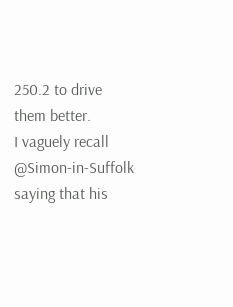250.2 to drive them better.
I vaguely recall @Simon-in-Suffolk saying that his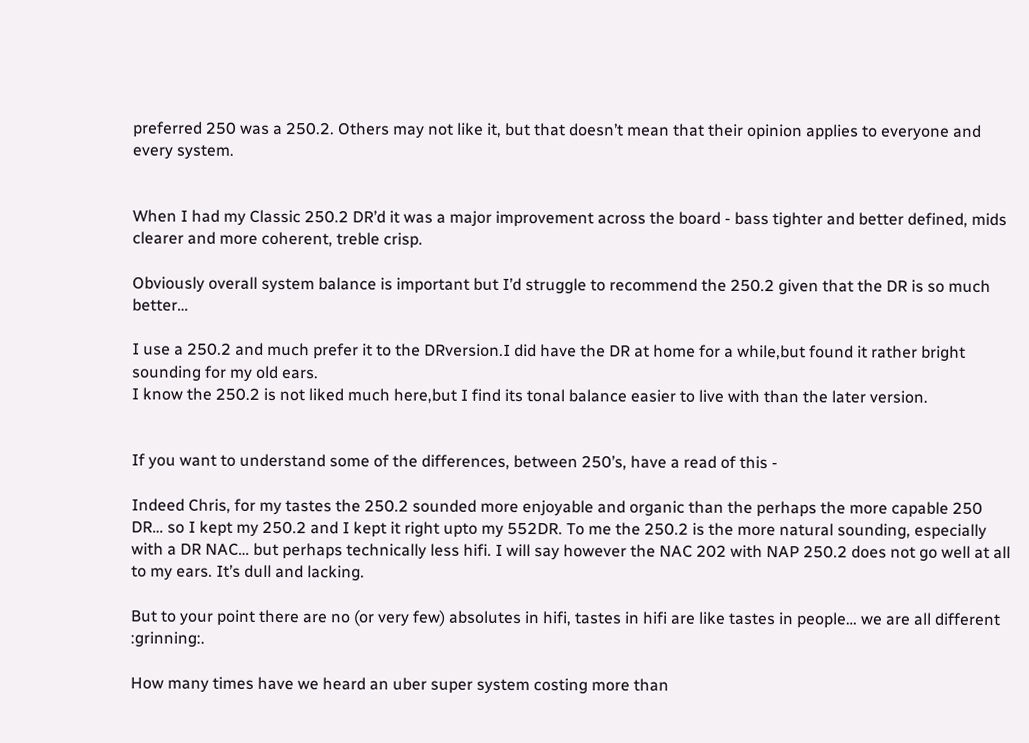preferred 250 was a 250.2. Others may not like it, but that doesn’t mean that their opinion applies to everyone and every system.


When I had my Classic 250.2 DR’d it was a major improvement across the board - bass tighter and better defined, mids clearer and more coherent, treble crisp.

Obviously overall system balance is important but I’d struggle to recommend the 250.2 given that the DR is so much better…

I use a 250.2 and much prefer it to the DRversion.I did have the DR at home for a while,but found it rather bright sounding for my old ears.
I know the 250.2 is not liked much here,but I find its tonal balance easier to live with than the later version.


If you want to understand some of the differences, between 250’s, have a read of this -

Indeed Chris, for my tastes the 250.2 sounded more enjoyable and organic than the perhaps the more capable 250 DR… so I kept my 250.2 and I kept it right upto my 552DR. To me the 250.2 is the more natural sounding, especially with a DR NAC… but perhaps technically less hifi. I will say however the NAC 202 with NAP 250.2 does not go well at all to my ears. It’s dull and lacking.

But to your point there are no (or very few) absolutes in hifi, tastes in hifi are like tastes in people… we are all different :grinning:.

How many times have we heard an uber super system costing more than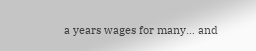a years wages for many… and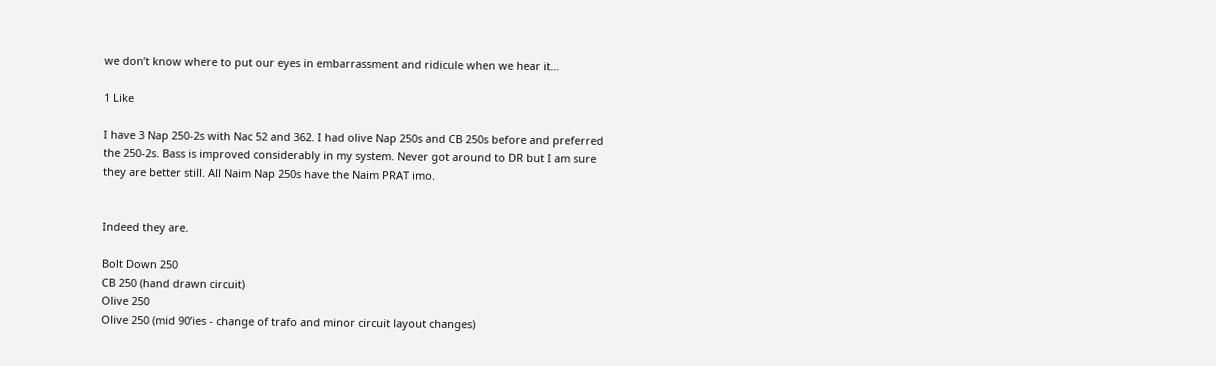we don’t know where to put our eyes in embarrassment and ridicule when we hear it…

1 Like

I have 3 Nap 250-2s with Nac 52 and 362. I had olive Nap 250s and CB 250s before and preferred the 250-2s. Bass is improved considerably in my system. Never got around to DR but I am sure they are better still. All Naim Nap 250s have the Naim PRAT imo.


Indeed they are.

Bolt Down 250
CB 250 (hand drawn circuit)
Olive 250
Olive 250 (mid 90’ies - change of trafo and minor circuit layout changes)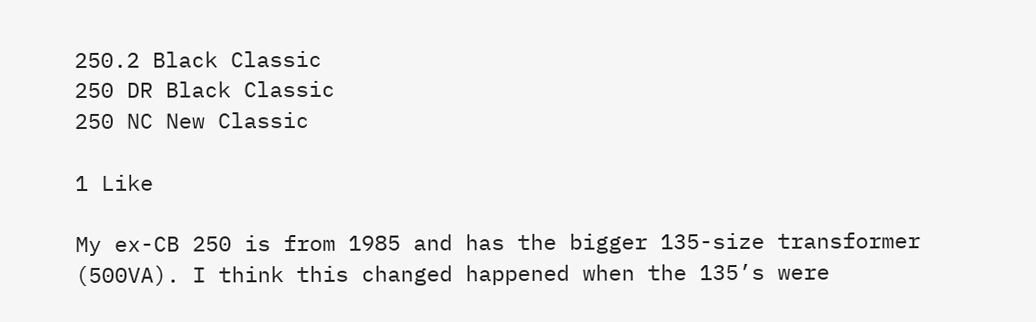250.2 Black Classic
250 DR Black Classic
250 NC New Classic

1 Like

My ex-CB 250 is from 1985 and has the bigger 135-size transformer (500VA). I think this changed happened when the 135’s were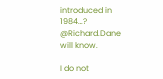introduced in 1984…? @Richard.Dane will know.

I do not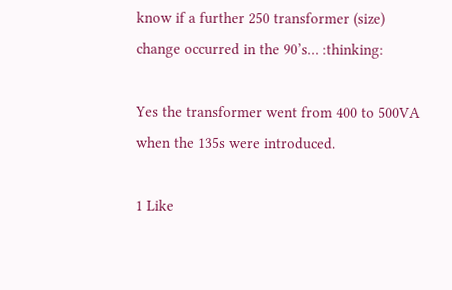know if a further 250 transformer (size) change occurred in the 90’s… :thinking:

Yes the transformer went from 400 to 500VA when the 135s were introduced.

1 Like